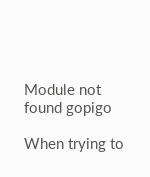Module not found gopigo

When trying to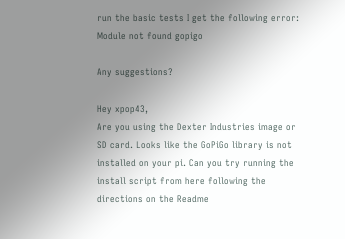run the basic tests I get the following error: Module not found gopigo

Any suggestions?

Hey xpop43,
Are you using the Dexter Industries image or SD card. Looks like the GoPiGo library is not installed on your pi. Can you try running the install script from here following the directions on the Readme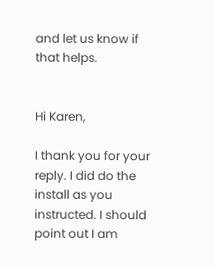and let us know if that helps.


Hi Karen,

I thank you for your reply. I did do the install as you instructed. I should point out I am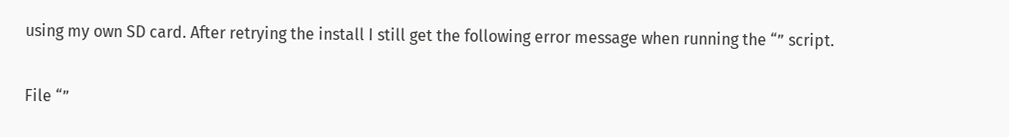using my own SD card. After retrying the install I still get the following error message when running the “” script.

File “”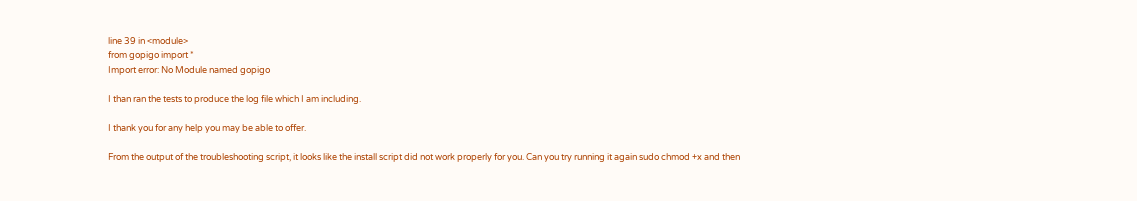line 39 in <module>
from gopigo import *
Import error: No Module named gopigo

I than ran the tests to produce the log file which I am including.

I thank you for any help you may be able to offer.

From the output of the troubleshooting script, it looks like the install script did not work properly for you. Can you try running it again sudo chmod +x and then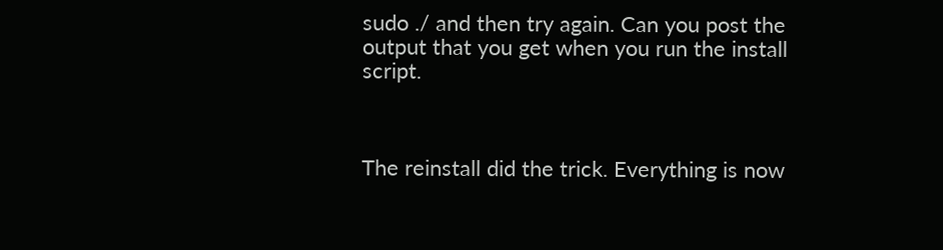sudo ./ and then try again. Can you post the output that you get when you run the install script.



The reinstall did the trick. Everything is now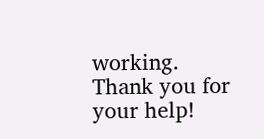working. Thank you for your help!